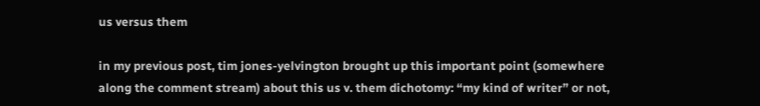us versus them

in my previous post, tim jones-yelvington brought up this important point (somewhere along the comment stream) about this us v. them dichotomy: “my kind of writer” or not,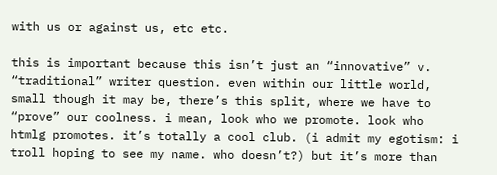with us or against us, etc etc.

this is important because this isn’t just an “innovative” v. “traditional” writer question. even within our little world, small though it may be, there’s this split, where we have to “prove” our coolness. i mean, look who we promote. look who htmlg promotes. it’s totally a cool club. (i admit my egotism: i troll hoping to see my name. who doesn’t?) but it’s more than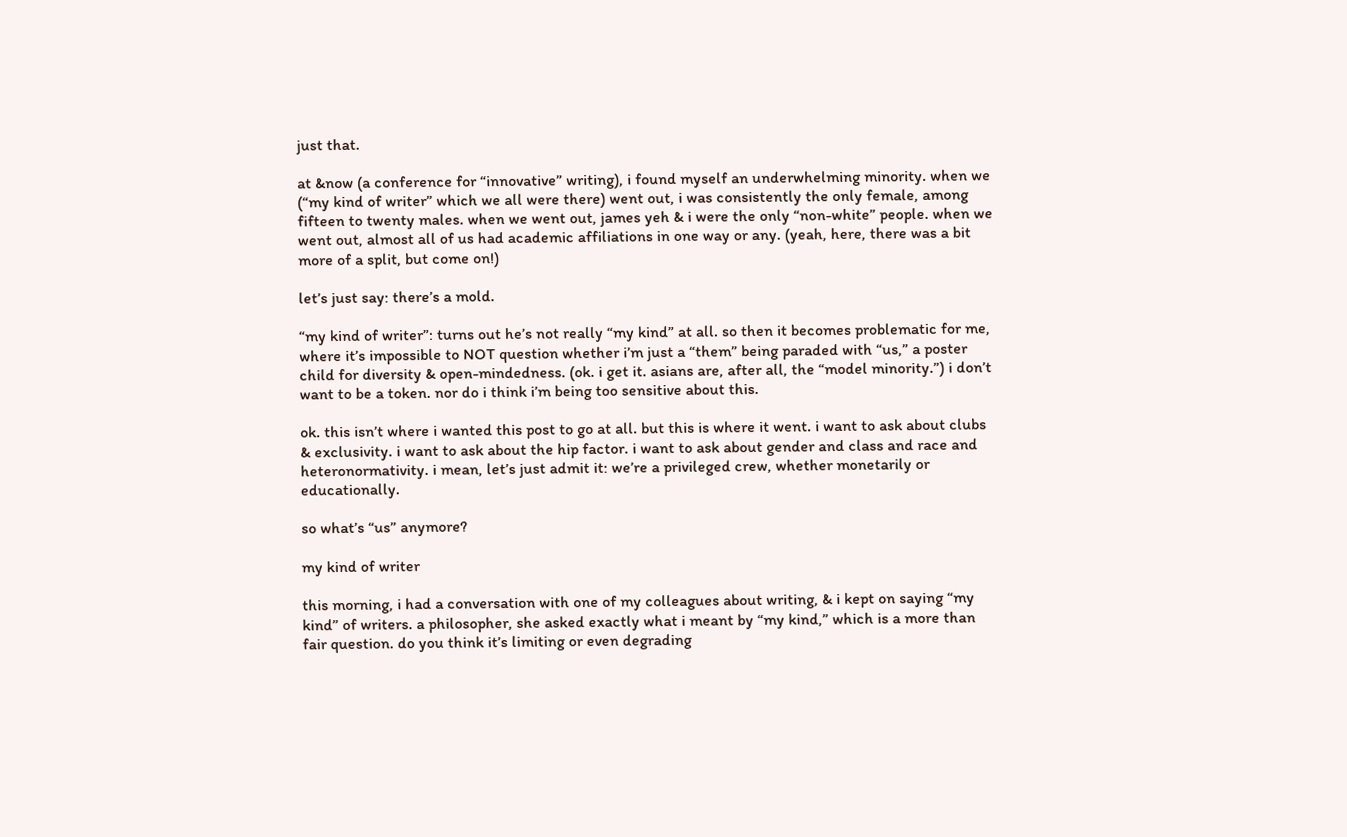just that.

at &now (a conference for “innovative” writing), i found myself an underwhelming minority. when we (“my kind of writer” which we all were there) went out, i was consistently the only female, among fifteen to twenty males. when we went out, james yeh & i were the only “non-white” people. when we went out, almost all of us had academic affiliations in one way or any. (yeah, here, there was a bit more of a split, but come on!)

let’s just say: there’s a mold.

“my kind of writer”: turns out he’s not really “my kind” at all. so then it becomes problematic for me, where it’s impossible to NOT question whether i’m just a “them” being paraded with “us,” a poster child for diversity & open-mindedness. (ok. i get it. asians are, after all, the “model minority.”) i don’t want to be a token. nor do i think i’m being too sensitive about this.

ok. this isn’t where i wanted this post to go at all. but this is where it went. i want to ask about clubs & exclusivity. i want to ask about the hip factor. i want to ask about gender and class and race and heteronormativity. i mean, let’s just admit it: we’re a privileged crew, whether monetarily or educationally.

so what’s “us” anymore?

my kind of writer

this morning, i had a conversation with one of my colleagues about writing, & i kept on saying “my kind” of writers. a philosopher, she asked exactly what i meant by “my kind,” which is a more than fair question. do you think it’s limiting or even degrading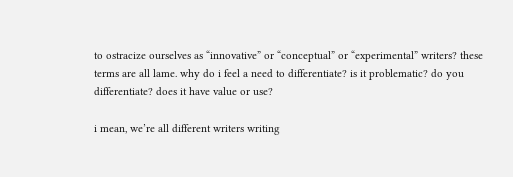to ostracize ourselves as “innovative” or “conceptual” or “experimental” writers? these terms are all lame. why do i feel a need to differentiate? is it problematic? do you differentiate? does it have value or use?

i mean, we’re all different writers writing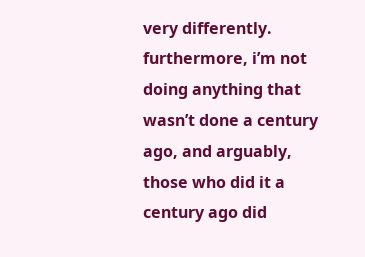very differently. furthermore, i’m not doing anything that wasn’t done a century ago, and arguably, those who did it a century ago did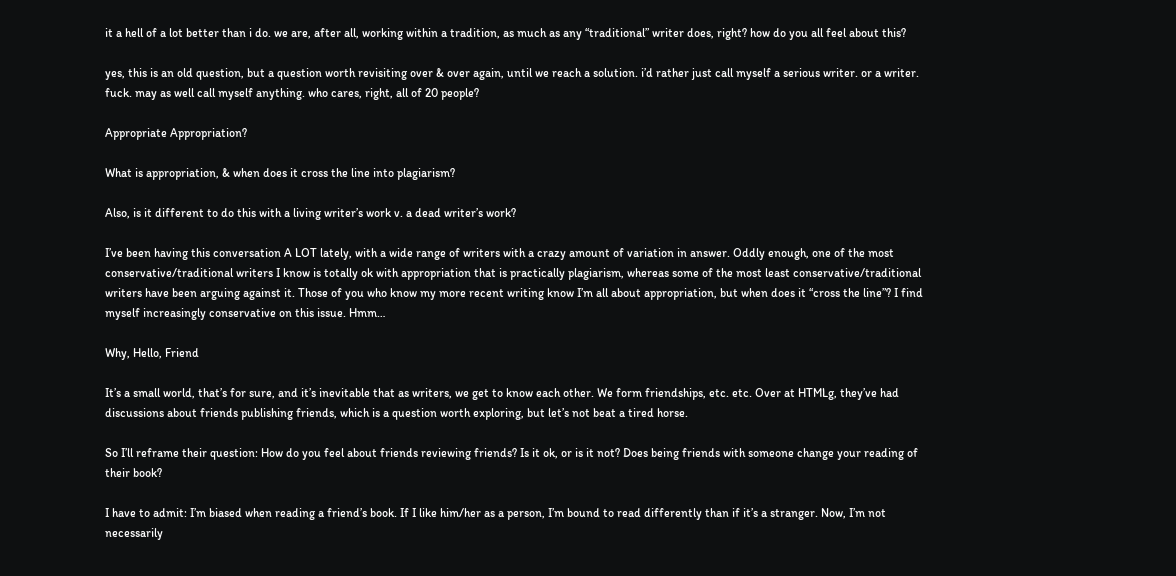it a hell of a lot better than i do. we are, after all, working within a tradition, as much as any “traditional” writer does, right? how do you all feel about this?

yes, this is an old question, but a question worth revisiting over & over again, until we reach a solution. i’d rather just call myself a serious writer. or a writer. fuck. may as well call myself anything. who cares, right, all of 20 people?

Appropriate Appropriation?

What is appropriation, & when does it cross the line into plagiarism?

Also, is it different to do this with a living writer’s work v. a dead writer’s work?

I’ve been having this conversation A LOT lately, with a wide range of writers with a crazy amount of variation in answer. Oddly enough, one of the most conservative/traditional writers I know is totally ok with appropriation that is practically plagiarism, whereas some of the most least conservative/traditional writers have been arguing against it. Those of you who know my more recent writing know I’m all about appropriation, but when does it “cross the line”? I find myself increasingly conservative on this issue. Hmm…

Why, Hello, Friend

It’s a small world, that’s for sure, and it’s inevitable that as writers, we get to know each other. We form friendships, etc. etc. Over at HTMLg, they’ve had discussions about friends publishing friends, which is a question worth exploring, but let’s not beat a tired horse.

So I’ll reframe their question: How do you feel about friends reviewing friends? Is it ok, or is it not? Does being friends with someone change your reading of their book?

I have to admit: I’m biased when reading a friend’s book. If I like him/her as a person, I’m bound to read differently than if it’s a stranger. Now, I’m not necessarily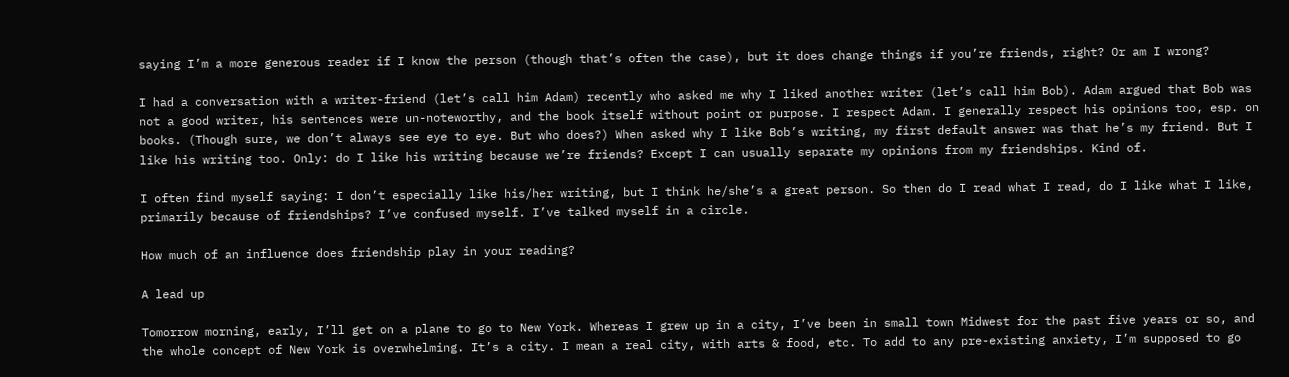saying I’m a more generous reader if I know the person (though that’s often the case), but it does change things if you’re friends, right? Or am I wrong?

I had a conversation with a writer-friend (let’s call him Adam) recently who asked me why I liked another writer (let’s call him Bob). Adam argued that Bob was not a good writer, his sentences were un-noteworthy, and the book itself without point or purpose. I respect Adam. I generally respect his opinions too, esp. on books. (Though sure, we don’t always see eye to eye. But who does?) When asked why I like Bob’s writing, my first default answer was that he’s my friend. But I like his writing too. Only: do I like his writing because we’re friends? Except I can usually separate my opinions from my friendships. Kind of.

I often find myself saying: I don’t especially like his/her writing, but I think he/she’s a great person. So then do I read what I read, do I like what I like, primarily because of friendships? I’ve confused myself. I’ve talked myself in a circle.

How much of an influence does friendship play in your reading?

A lead up

Tomorrow morning, early, I’ll get on a plane to go to New York. Whereas I grew up in a city, I’ve been in small town Midwest for the past five years or so, and the whole concept of New York is overwhelming. It’s a city. I mean a real city, with arts & food, etc. To add to any pre-existing anxiety, I’m supposed to go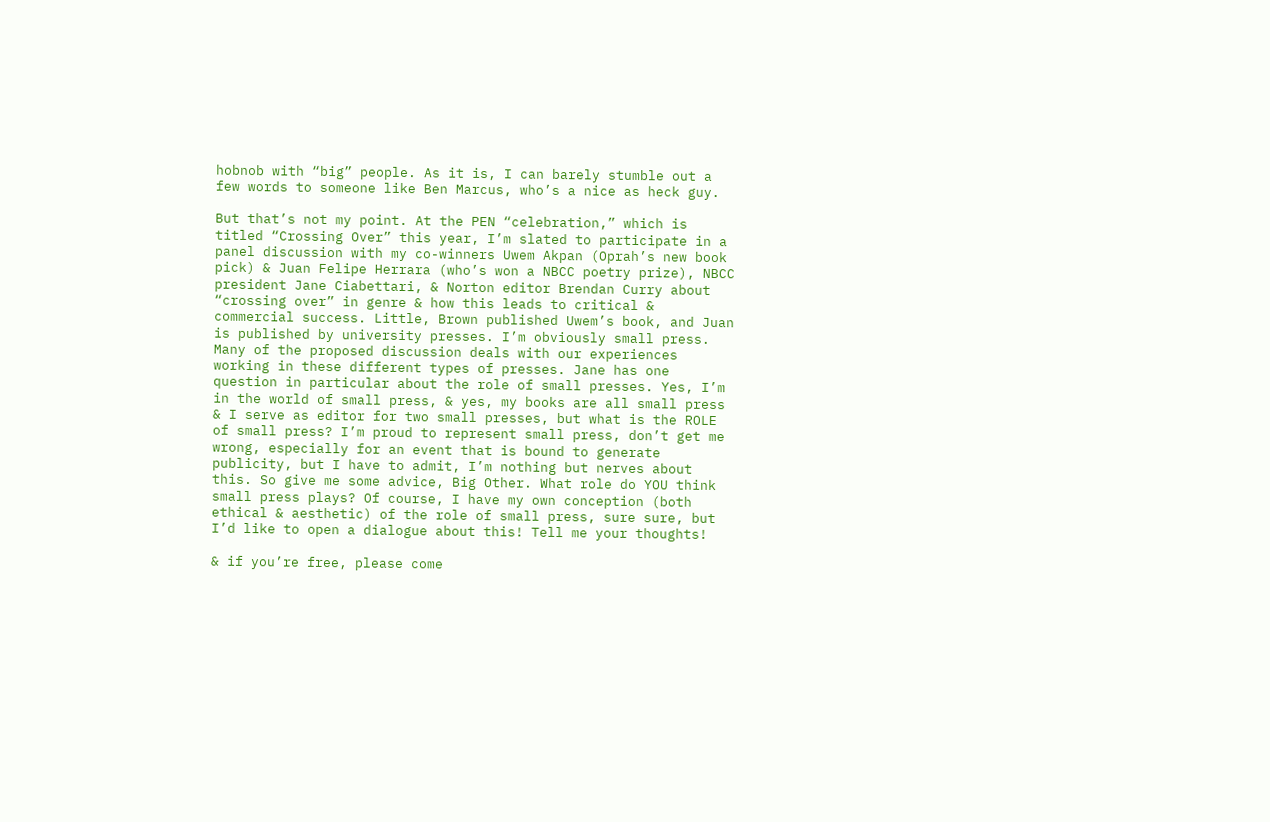hobnob with “big” people. As it is, I can barely stumble out a few words to someone like Ben Marcus, who’s a nice as heck guy.

But that’s not my point. At the PEN “celebration,” which is titled “Crossing Over” this year, I’m slated to participate in a panel discussion with my co-winners Uwem Akpan (Oprah’s new book pick) & Juan Felipe Herrara (who’s won a NBCC poetry prize), NBCC president Jane Ciabettari, & Norton editor Brendan Curry about “crossing over” in genre & how this leads to critical & commercial success. Little, Brown published Uwem’s book, and Juan is published by university presses. I’m obviously small press. Many of the proposed discussion deals with our experiences working in these different types of presses. Jane has one question in particular about the role of small presses. Yes, I’m in the world of small press, & yes, my books are all small press & I serve as editor for two small presses, but what is the ROLE of small press? I’m proud to represent small press, don’t get me wrong, especially for an event that is bound to generate publicity, but I have to admit, I’m nothing but nerves about this. So give me some advice, Big Other. What role do YOU think small press plays? Of course, I have my own conception (both ethical & aesthetic) of the role of small press, sure sure, but I’d like to open a dialogue about this! Tell me your thoughts!

& if you’re free, please come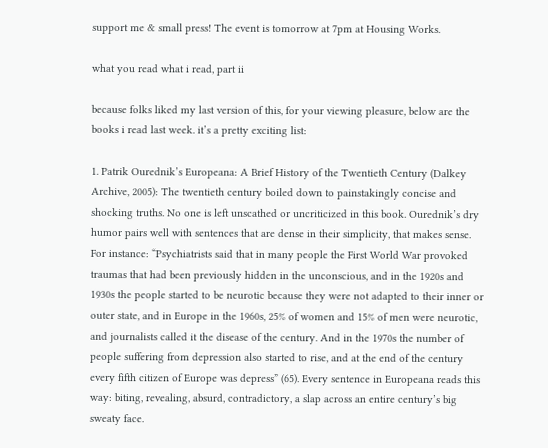support me & small press! The event is tomorrow at 7pm at Housing Works.

what you read what i read, part ii

because folks liked my last version of this, for your viewing pleasure, below are the books i read last week. it’s a pretty exciting list:

1. Patrik Ourednik’s Europeana: A Brief History of the Twentieth Century (Dalkey Archive, 2005): The twentieth century boiled down to painstakingly concise and shocking truths. No one is left unscathed or uncriticized in this book. Ourednik’s dry humor pairs well with sentences that are dense in their simplicity, that makes sense. For instance: “Psychiatrists said that in many people the First World War provoked traumas that had been previously hidden in the unconscious, and in the 1920s and 1930s the people started to be neurotic because they were not adapted to their inner or outer state, and in Europe in the 1960s, 25% of women and 15% of men were neurotic, and journalists called it the disease of the century. And in the 1970s the number of people suffering from depression also started to rise, and at the end of the century every fifth citizen of Europe was depress” (65). Every sentence in Europeana reads this way: biting, revealing, absurd, contradictory, a slap across an entire century’s big sweaty face.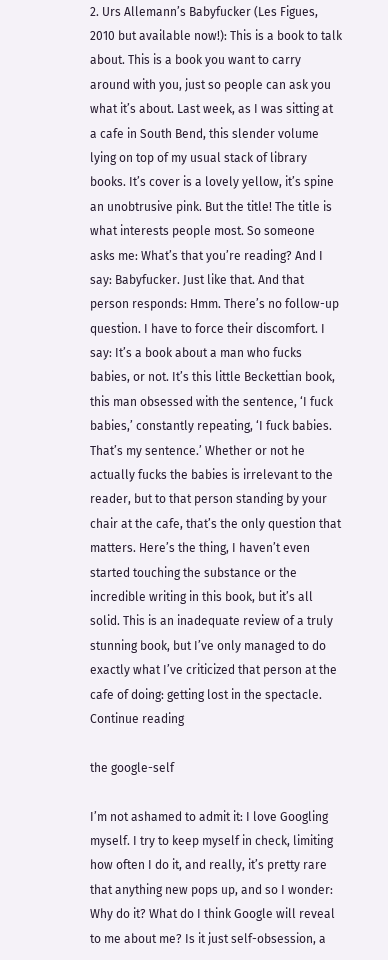2. Urs Allemann’s Babyfucker (Les Figues, 2010 but available now!): This is a book to talk about. This is a book you want to carry around with you, just so people can ask you what it’s about. Last week, as I was sitting at a cafe in South Bend, this slender volume lying on top of my usual stack of library books. It’s cover is a lovely yellow, it’s spine an unobtrusive pink. But the title! The title is what interests people most. So someone asks me: What’s that you’re reading? And I say: Babyfucker. Just like that. And that person responds: Hmm. There’s no follow-up question. I have to force their discomfort. I say: It’s a book about a man who fucks babies, or not. It’s this little Beckettian book, this man obsessed with the sentence, ‘I fuck babies,’ constantly repeating, ‘I fuck babies. That’s my sentence.’ Whether or not he actually fucks the babies is irrelevant to the reader, but to that person standing by your chair at the cafe, that’s the only question that matters. Here’s the thing, I haven’t even started touching the substance or the incredible writing in this book, but it’s all solid. This is an inadequate review of a truly stunning book, but I’ve only managed to do exactly what I’ve criticized that person at the cafe of doing: getting lost in the spectacle. Continue reading

the google-self

I’m not ashamed to admit it: I love Googling myself. I try to keep myself in check, limiting how often I do it, and really, it’s pretty rare that anything new pops up, and so I wonder: Why do it? What do I think Google will reveal to me about me? Is it just self-obsession, a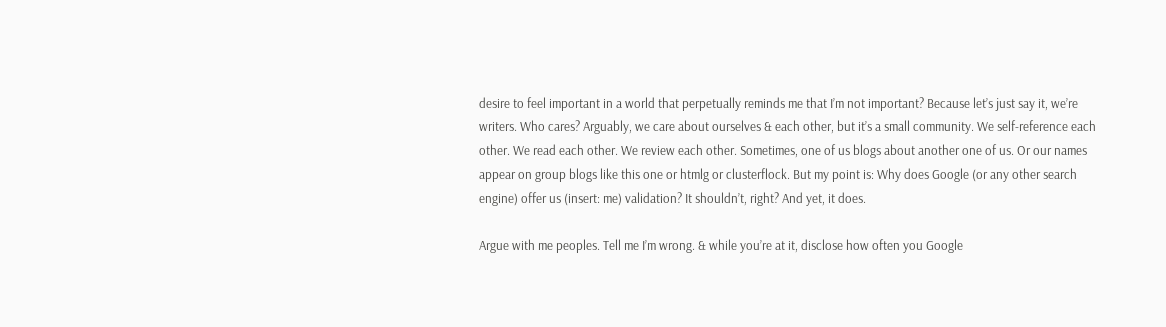desire to feel important in a world that perpetually reminds me that I’m not important? Because let’s just say it, we’re writers. Who cares? Arguably, we care about ourselves & each other, but it’s a small community. We self-reference each other. We read each other. We review each other. Sometimes, one of us blogs about another one of us. Or our names appear on group blogs like this one or htmlg or clusterflock. But my point is: Why does Google (or any other search engine) offer us (insert: me) validation? It shouldn’t, right? And yet, it does.

Argue with me peoples. Tell me I’m wrong. & while you’re at it, disclose how often you Google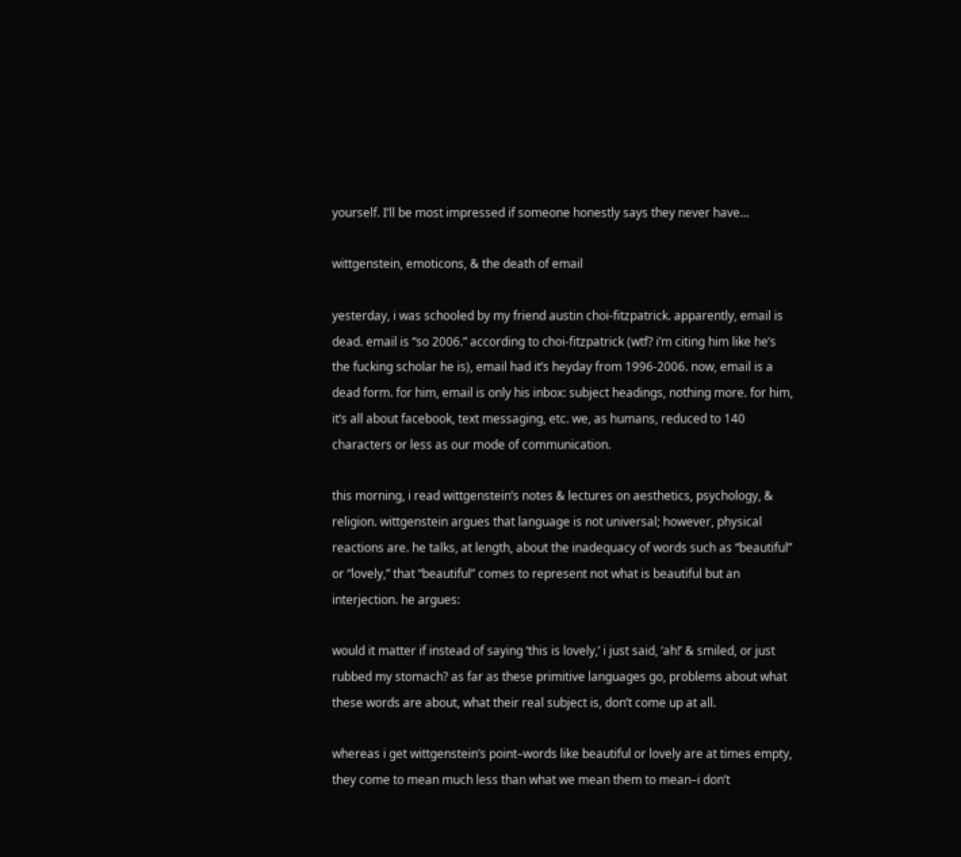yourself. I’ll be most impressed if someone honestly says they never have…

wittgenstein, emoticons, & the death of email

yesterday, i was schooled by my friend austin choi-fitzpatrick. apparently, email is dead. email is “so 2006.” according to choi-fitzpatrick (wtf? i’m citing him like he’s the fucking scholar he is), email had it’s heyday from 1996-2006. now, email is a dead form. for him, email is only his inbox: subject headings, nothing more. for him, it’s all about facebook, text messaging, etc. we, as humans, reduced to 140 characters or less as our mode of communication.

this morning, i read wittgenstein’s notes & lectures on aesthetics, psychology, & religion. wittgenstein argues that language is not universal; however, physical reactions are. he talks, at length, about the inadequacy of words such as “beautiful” or “lovely,” that “beautiful” comes to represent not what is beautiful but an interjection. he argues:

would it matter if instead of saying ‘this is lovely,’ i just said, ‘ah!’ & smiled, or just rubbed my stomach? as far as these primitive languages go, problems about what these words are about, what their real subject is, don’t come up at all.

whereas i get wittgenstein’s point–words like beautiful or lovely are at times empty, they come to mean much less than what we mean them to mean–i don’t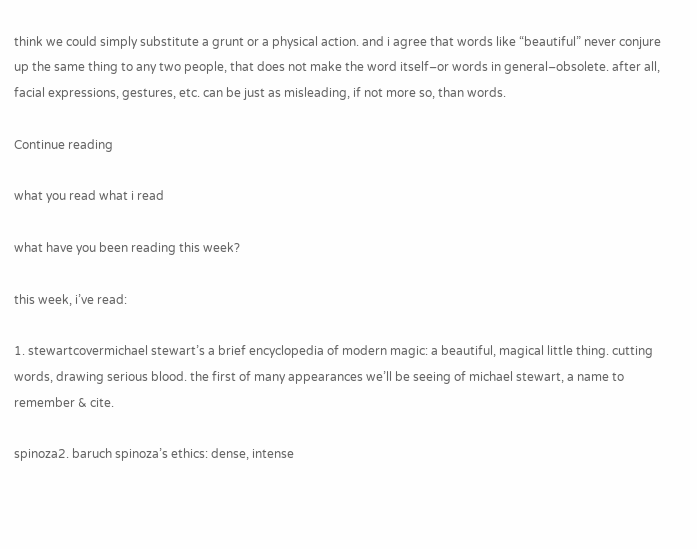think we could simply substitute a grunt or a physical action. and i agree that words like “beautiful” never conjure up the same thing to any two people, that does not make the word itself–or words in general–obsolete. after all, facial expressions, gestures, etc. can be just as misleading, if not more so, than words.

Continue reading

what you read what i read

what have you been reading this week?

this week, i’ve read:

1. stewartcovermichael stewart’s a brief encyclopedia of modern magic: a beautiful, magical little thing. cutting words, drawing serious blood. the first of many appearances we’ll be seeing of michael stewart, a name to remember & cite.

spinoza2. baruch spinoza’s ethics: dense, intense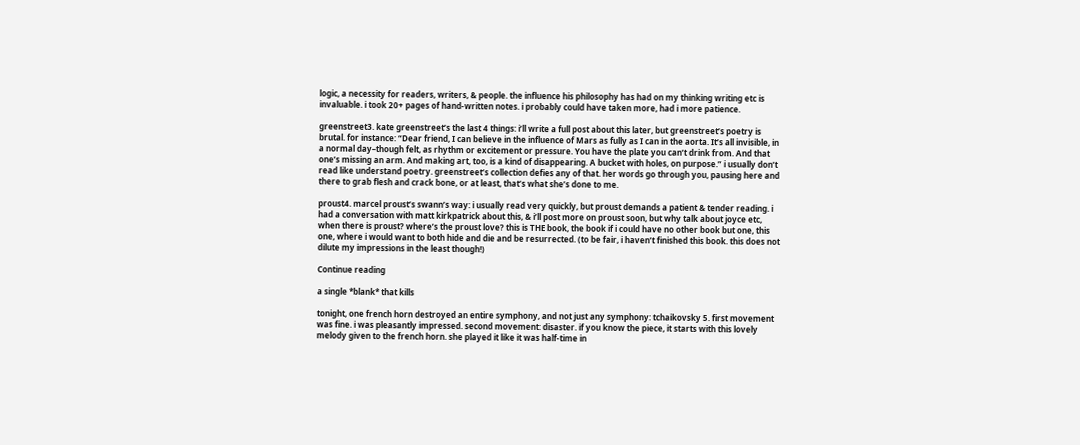logic, a necessity for readers, writers, & people. the influence his philosophy has had on my thinking writing etc is invaluable. i took 20+ pages of hand-written notes. i probably could have taken more, had i more patience.

greenstreet3. kate greenstreet’s the last 4 things: i’ll write a full post about this later, but greenstreet’s poetry is brutal. for instance: “Dear friend, I can believe in the influence of Mars as fully as I can in the aorta. It’s all invisible, in a normal day–though felt, as rhythm or excitement or pressure. You have the plate you can’t drink from. And that one’s missing an arm. And making art, too, is a kind of disappearing. A bucket with holes, on purpose.” i usually don’t read like understand poetry. greenstreet’s collection defies any of that. her words go through you, pausing here and there to grab flesh and crack bone, or at least, that’s what she’s done to me.

proust4. marcel proust’s swann’s way: i usually read very quickly, but proust demands a patient & tender reading. i had a conversation with matt kirkpatrick about this, & i’ll post more on proust soon, but why talk about joyce etc, when there is proust? where’s the proust love? this is THE book, the book if i could have no other book but one, this one, where i would want to both hide and die and be resurrected. (to be fair, i haven’t finished this book. this does not dilute my impressions in the least though!)

Continue reading

a single *blank* that kills

tonight, one french horn destroyed an entire symphony, and not just any symphony: tchaikovsky 5. first movement was fine. i was pleasantly impressed. second movement: disaster. if you know the piece, it starts with this lovely melody given to the french horn. she played it like it was half-time in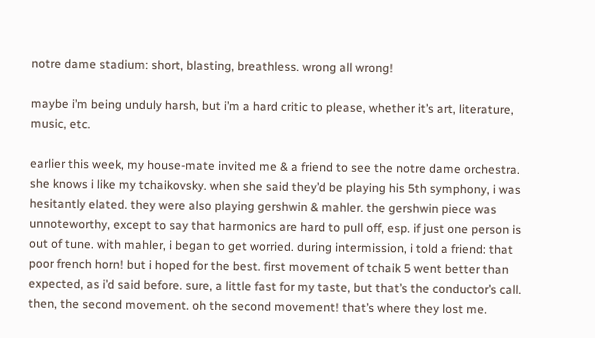notre dame stadium: short, blasting, breathless. wrong all wrong!

maybe i’m being unduly harsh, but i’m a hard critic to please, whether it’s art, literature, music, etc.

earlier this week, my house-mate invited me & a friend to see the notre dame orchestra. she knows i like my tchaikovsky. when she said they’d be playing his 5th symphony, i was hesitantly elated. they were also playing gershwin & mahler. the gershwin piece was unnoteworthy, except to say that harmonics are hard to pull off, esp. if just one person is out of tune. with mahler, i began to get worried. during intermission, i told a friend: that poor french horn! but i hoped for the best. first movement of tchaik 5 went better than expected, as i’d said before. sure, a little fast for my taste, but that’s the conductor’s call. then, the second movement. oh the second movement! that’s where they lost me.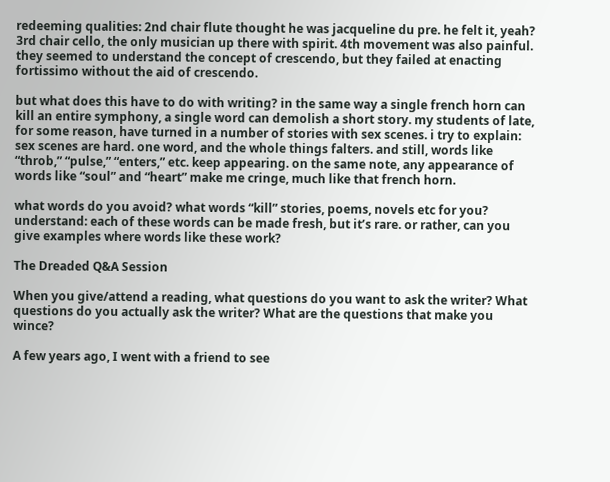redeeming qualities: 2nd chair flute thought he was jacqueline du pre. he felt it, yeah? 3rd chair cello, the only musician up there with spirit. 4th movement was also painful. they seemed to understand the concept of crescendo, but they failed at enacting fortissimo without the aid of crescendo.

but what does this have to do with writing? in the same way a single french horn can kill an entire symphony, a single word can demolish a short story. my students of late, for some reason, have turned in a number of stories with sex scenes. i try to explain: sex scenes are hard. one word, and the whole things falters. and still, words like “throb,” “pulse,” “enters,” etc. keep appearing. on the same note, any appearance of words like “soul” and “heart” make me cringe, much like that french horn.

what words do you avoid? what words “kill” stories, poems, novels etc for you? understand: each of these words can be made fresh, but it’s rare. or rather, can you give examples where words like these work?

The Dreaded Q&A Session

When you give/attend a reading, what questions do you want to ask the writer? What questions do you actually ask the writer? What are the questions that make you wince?

A few years ago, I went with a friend to see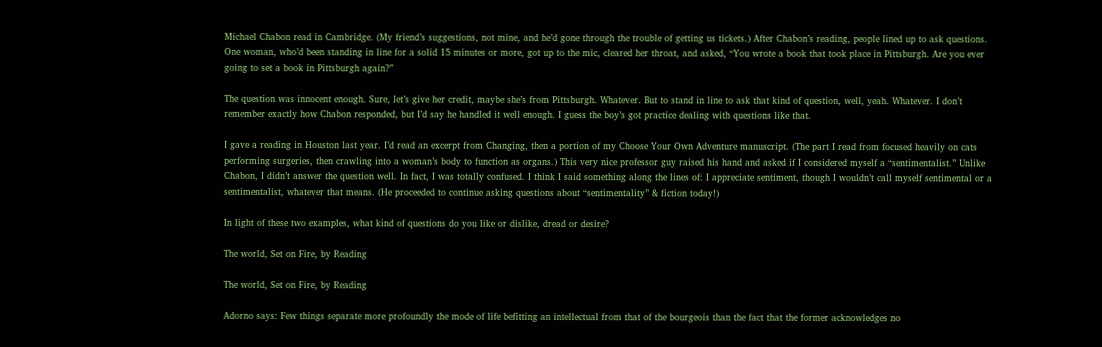Michael Chabon read in Cambridge. (My friend’s suggestions, not mine, and he’d gone through the trouble of getting us tickets.) After Chabon’s reading, people lined up to ask questions. One woman, who’d been standing in line for a solid 15 minutes or more, got up to the mic, cleared her throat, and asked, “You wrote a book that took place in Pittsburgh. Are you ever going to set a book in Pittsburgh again?”

The question was innocent enough. Sure, let’s give her credit, maybe she’s from Pittsburgh. Whatever. But to stand in line to ask that kind of question, well, yeah. Whatever. I don’t remember exactly how Chabon responded, but I’d say he handled it well enough. I guess the boy’s got practice dealing with questions like that.

I gave a reading in Houston last year. I’d read an excerpt from Changing, then a portion of my Choose Your Own Adventure manuscript. (The part I read from focused heavily on cats performing surgeries, then crawling into a woman’s body to function as organs.) This very nice professor guy raised his hand and asked if I considered myself a “sentimentalist.” Unlike Chabon, I didn’t answer the question well. In fact, I was totally confused. I think I said something along the lines of: I appreciate sentiment, though I wouldn’t call myself sentimental or a sentimentalist, whatever that means. (He proceeded to continue asking questions about “sentimentality” & fiction today!)

In light of these two examples, what kind of questions do you like or dislike, dread or desire?

The world, Set on Fire, by Reading

The world, Set on Fire, by Reading

Adorno says: Few things separate more profoundly the mode of life befitting an intellectual from that of the bourgeois than the fact that the former acknowledges no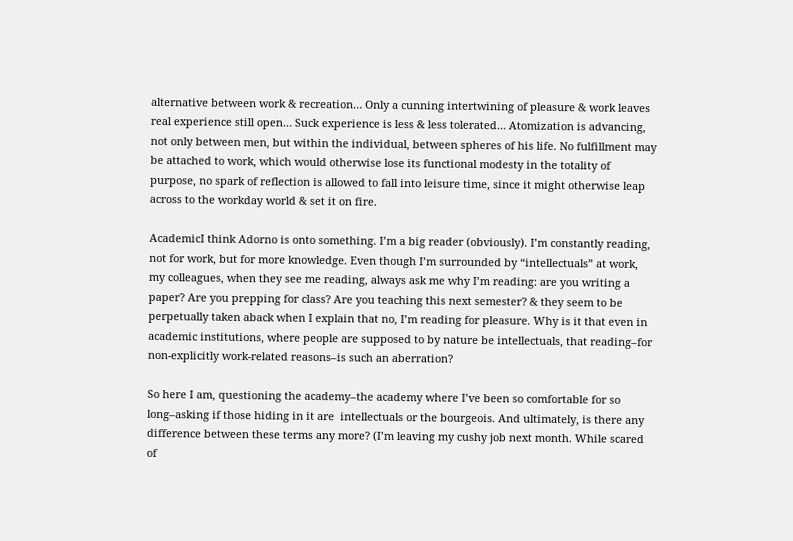alternative between work & recreation… Only a cunning intertwining of pleasure & work leaves real experience still open… Suck experience is less & less tolerated… Atomization is advancing, not only between men, but within the individual, between spheres of his life. No fulfillment may be attached to work, which would otherwise lose its functional modesty in the totality of purpose, no spark of reflection is allowed to fall into leisure time, since it might otherwise leap across to the workday world & set it on fire.

AcademicI think Adorno is onto something. I’m a big reader (obviously). I’m constantly reading, not for work, but for more knowledge. Even though I’m surrounded by “intellectuals” at work, my colleagues, when they see me reading, always ask me why I’m reading: are you writing a paper? Are you prepping for class? Are you teaching this next semester? & they seem to be perpetually taken aback when I explain that no, I’m reading for pleasure. Why is it that even in academic institutions, where people are supposed to by nature be intellectuals, that reading–for non-explicitly work-related reasons–is such an aberration?

So here I am, questioning the academy–the academy where I’ve been so comfortable for so long–asking if those hiding in it are  intellectuals or the bourgeois. And ultimately, is there any difference between these terms any more? (I’m leaving my cushy job next month. While scared of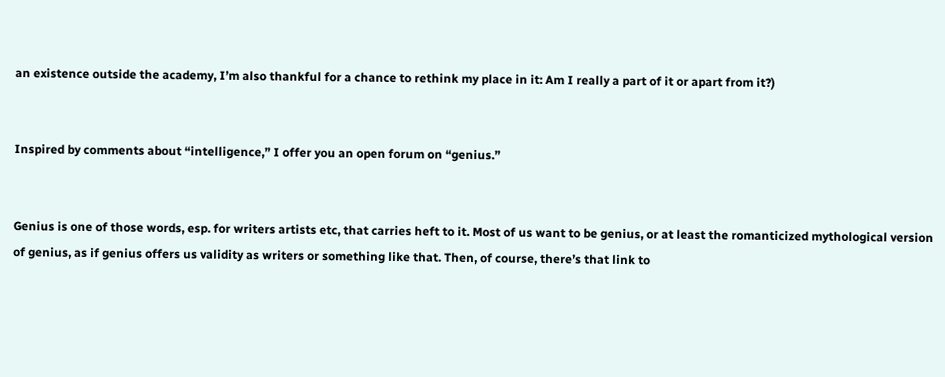an existence outside the academy, I’m also thankful for a chance to rethink my place in it: Am I really a part of it or apart from it?)


Inspired by comments about “intelligence,” I offer you an open forum on “genius.”


Genius is one of those words, esp. for writers artists etc, that carries heft to it. Most of us want to be genius, or at least the romanticized mythological version of genius, as if genius offers us validity as writers or something like that. Then, of course, there’s that link to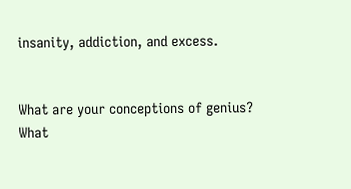insanity, addiction, and excess.


What are your conceptions of genius? What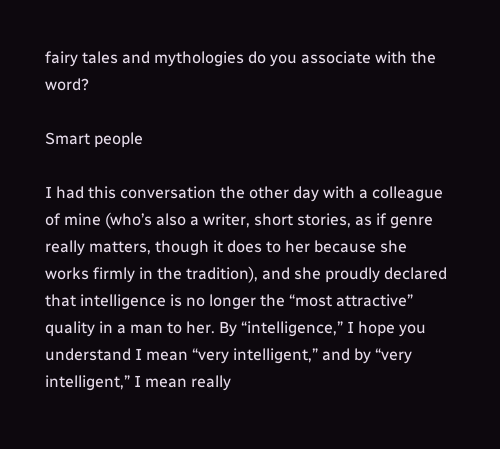fairy tales and mythologies do you associate with the word?

Smart people

I had this conversation the other day with a colleague of mine (who’s also a writer, short stories, as if genre really matters, though it does to her because she works firmly in the tradition), and she proudly declared that intelligence is no longer the “most attractive” quality in a man to her. By “intelligence,” I hope you understand I mean “very intelligent,” and by “very intelligent,” I mean really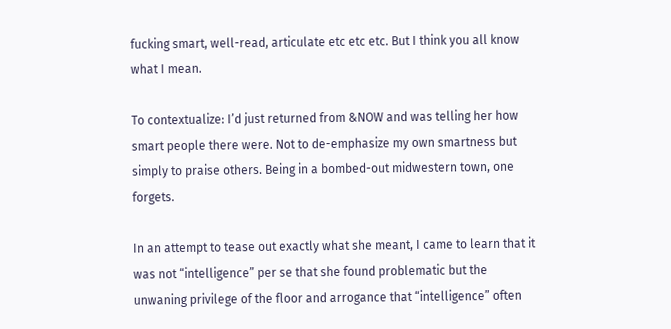fucking smart, well-read, articulate etc etc etc. But I think you all know what I mean.

To contextualize: I’d just returned from &NOW and was telling her how smart people there were. Not to de-emphasize my own smartness but simply to praise others. Being in a bombed-out midwestern town, one forgets.

In an attempt to tease out exactly what she meant, I came to learn that it was not “intelligence” per se that she found problematic but the unwaning privilege of the floor and arrogance that “intelligence” often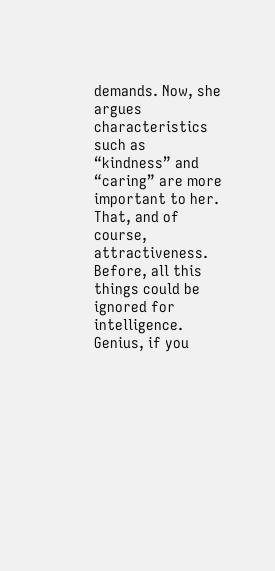demands. Now, she argues characteristics such as “kindness” and “caring” are more important to her. That, and of course, attractiveness. Before, all this things could be ignored for intelligence. Genius, if you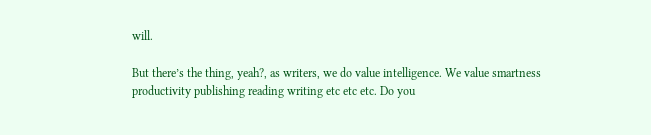will.

But there’s the thing, yeah?, as writers, we do value intelligence. We value smartness productivity publishing reading writing etc etc etc. Do you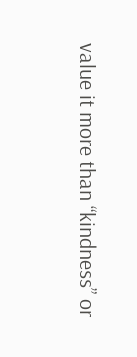value it more than “kindness” or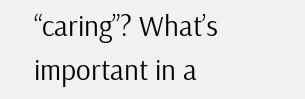“caring”? What’s important in a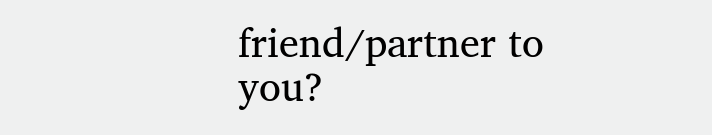friend/partner to you?